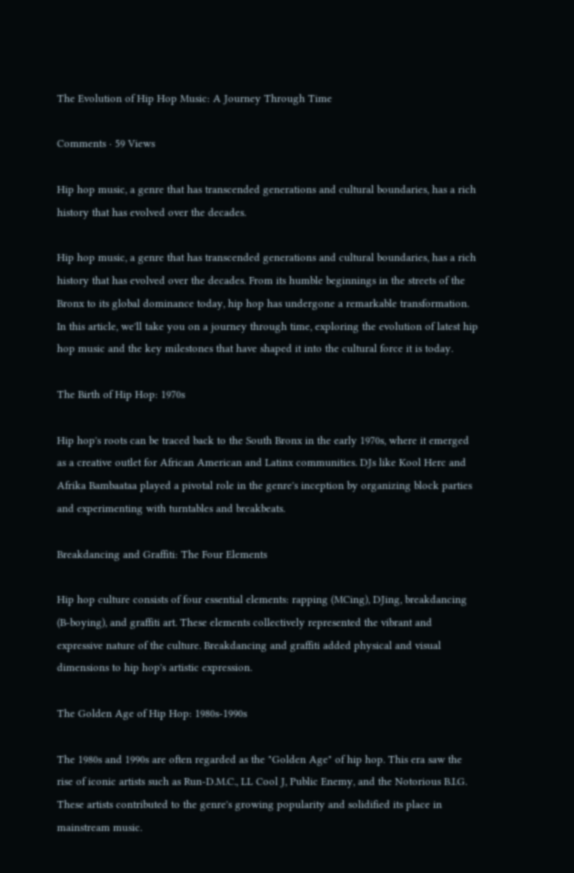The Evolution of Hip Hop Music: A Journey Through Time

Comments · 59 Views

Hip hop music, a genre that has transcended generations and cultural boundaries, has a rich history that has evolved over the decades.

Hip hop music, a genre that has transcended generations and cultural boundaries, has a rich history that has evolved over the decades. From its humble beginnings in the streets of the Bronx to its global dominance today, hip hop has undergone a remarkable transformation. In this article, we'll take you on a journey through time, exploring the evolution of latest hip hop music and the key milestones that have shaped it into the cultural force it is today.

The Birth of Hip Hop: 1970s

Hip hop's roots can be traced back to the South Bronx in the early 1970s, where it emerged as a creative outlet for African American and Latinx communities. DJs like Kool Herc and Afrika Bambaataa played a pivotal role in the genre's inception by organizing block parties and experimenting with turntables and breakbeats.

Breakdancing and Graffiti: The Four Elements

Hip hop culture consists of four essential elements: rapping (MCing), DJing, breakdancing (B-boying), and graffiti art. These elements collectively represented the vibrant and expressive nature of the culture. Breakdancing and graffiti added physical and visual dimensions to hip hop's artistic expression.

The Golden Age of Hip Hop: 1980s-1990s

The 1980s and 1990s are often regarded as the "Golden Age" of hip hop. This era saw the rise of iconic artists such as Run-D.M.C., LL Cool J, Public Enemy, and the Notorious B.I.G. These artists contributed to the genre's growing popularity and solidified its place in mainstream music.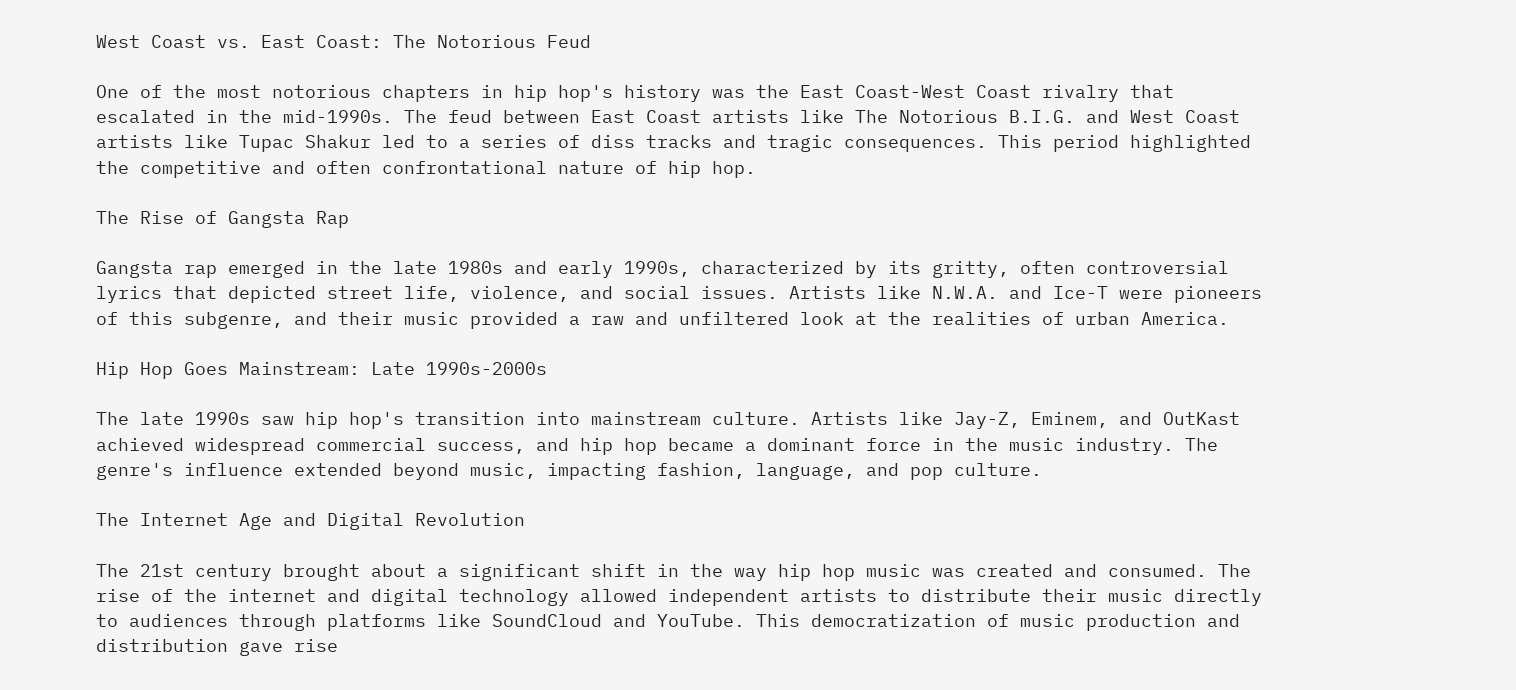West Coast vs. East Coast: The Notorious Feud

One of the most notorious chapters in hip hop's history was the East Coast-West Coast rivalry that escalated in the mid-1990s. The feud between East Coast artists like The Notorious B.I.G. and West Coast artists like Tupac Shakur led to a series of diss tracks and tragic consequences. This period highlighted the competitive and often confrontational nature of hip hop.

The Rise of Gangsta Rap

Gangsta rap emerged in the late 1980s and early 1990s, characterized by its gritty, often controversial lyrics that depicted street life, violence, and social issues. Artists like N.W.A. and Ice-T were pioneers of this subgenre, and their music provided a raw and unfiltered look at the realities of urban America.

Hip Hop Goes Mainstream: Late 1990s-2000s

The late 1990s saw hip hop's transition into mainstream culture. Artists like Jay-Z, Eminem, and OutKast achieved widespread commercial success, and hip hop became a dominant force in the music industry. The genre's influence extended beyond music, impacting fashion, language, and pop culture.

The Internet Age and Digital Revolution

The 21st century brought about a significant shift in the way hip hop music was created and consumed. The rise of the internet and digital technology allowed independent artists to distribute their music directly to audiences through platforms like SoundCloud and YouTube. This democratization of music production and distribution gave rise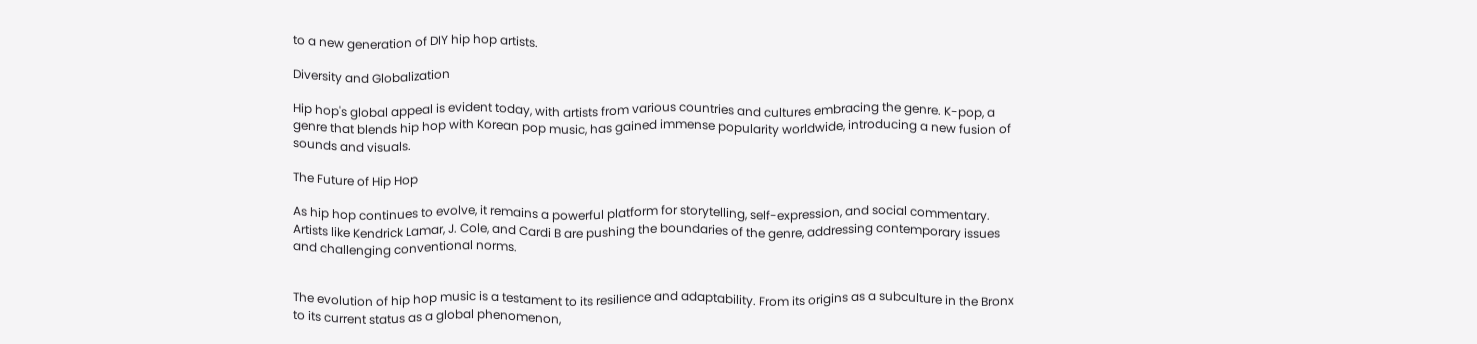to a new generation of DIY hip hop artists.

Diversity and Globalization

Hip hop's global appeal is evident today, with artists from various countries and cultures embracing the genre. K-pop, a genre that blends hip hop with Korean pop music, has gained immense popularity worldwide, introducing a new fusion of sounds and visuals.

The Future of Hip Hop

As hip hop continues to evolve, it remains a powerful platform for storytelling, self-expression, and social commentary. Artists like Kendrick Lamar, J. Cole, and Cardi B are pushing the boundaries of the genre, addressing contemporary issues and challenging conventional norms.


The evolution of hip hop music is a testament to its resilience and adaptability. From its origins as a subculture in the Bronx to its current status as a global phenomenon,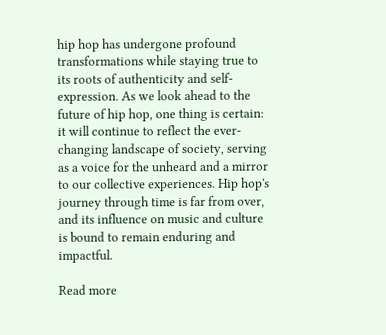hip hop has undergone profound transformations while staying true to its roots of authenticity and self-expression. As we look ahead to the future of hip hop, one thing is certain: it will continue to reflect the ever-changing landscape of society, serving as a voice for the unheard and a mirror to our collective experiences. Hip hop's journey through time is far from over, and its influence on music and culture is bound to remain enduring and impactful.

Read more